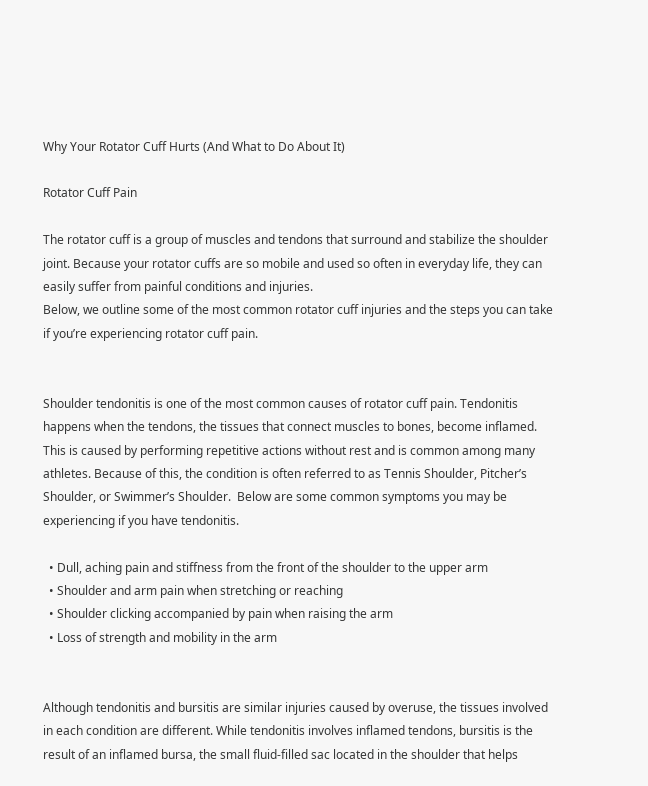Why Your Rotator Cuff Hurts (And What to Do About It)

Rotator Cuff Pain

The rotator cuff is a group of muscles and tendons that surround and stabilize the shoulder joint. Because your rotator cuffs are so mobile and used so often in everyday life, they can easily suffer from painful conditions and injuries.
Below, we outline some of the most common rotator cuff injuries and the steps you can take if you’re experiencing rotator cuff pain.


Shoulder tendonitis is one of the most common causes of rotator cuff pain. Tendonitis happens when the tendons, the tissues that connect muscles to bones, become inflamed. This is caused by performing repetitive actions without rest and is common among many athletes. Because of this, the condition is often referred to as Tennis Shoulder, Pitcher’s Shoulder, or Swimmer’s Shoulder.  Below are some common symptoms you may be experiencing if you have tendonitis.

  • Dull, aching pain and stiffness from the front of the shoulder to the upper arm
  • Shoulder and arm pain when stretching or reaching
  • Shoulder clicking accompanied by pain when raising the arm
  • Loss of strength and mobility in the arm


Although tendonitis and bursitis are similar injuries caused by overuse, the tissues involved in each condition are different. While tendonitis involves inflamed tendons, bursitis is the result of an inflamed bursa, the small fluid-filled sac located in the shoulder that helps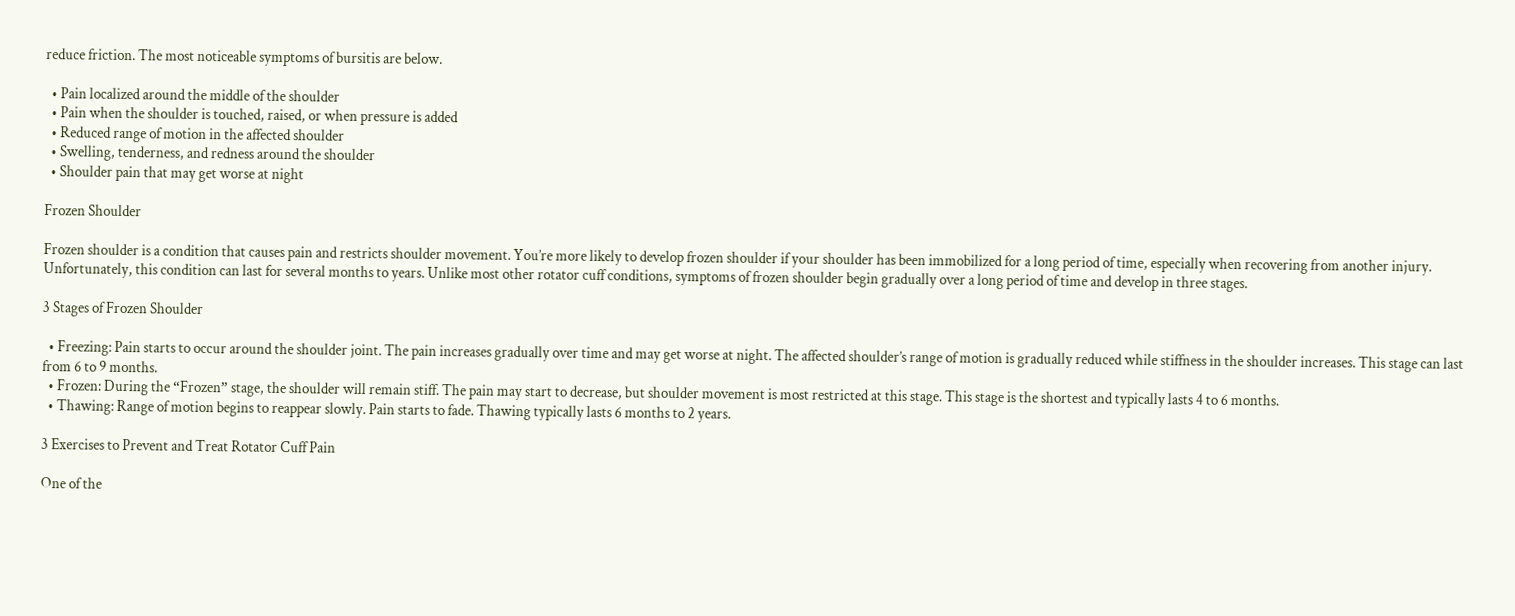reduce friction. The most noticeable symptoms of bursitis are below.

  • Pain localized around the middle of the shoulder
  • Pain when the shoulder is touched, raised, or when pressure is added
  • Reduced range of motion in the affected shoulder
  • Swelling, tenderness, and redness around the shoulder
  • Shoulder pain that may get worse at night

Frozen Shoulder

Frozen shoulder is a condition that causes pain and restricts shoulder movement. You’re more likely to develop frozen shoulder if your shoulder has been immobilized for a long period of time, especially when recovering from another injury. Unfortunately, this condition can last for several months to years. Unlike most other rotator cuff conditions, symptoms of frozen shoulder begin gradually over a long period of time and develop in three stages.

3 Stages of Frozen Shoulder

  • Freezing: Pain starts to occur around the shoulder joint. The pain increases gradually over time and may get worse at night. The affected shoulder’s range of motion is gradually reduced while stiffness in the shoulder increases. This stage can last from 6 to 9 months.
  • Frozen: During the “Frozen” stage, the shoulder will remain stiff. The pain may start to decrease, but shoulder movement is most restricted at this stage. This stage is the shortest and typically lasts 4 to 6 months.
  • Thawing: Range of motion begins to reappear slowly. Pain starts to fade. Thawing typically lasts 6 months to 2 years.

3 Exercises to Prevent and Treat Rotator Cuff Pain

One of the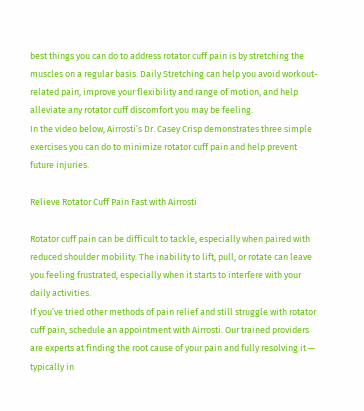best things you can do to address rotator cuff pain is by stretching the muscles on a regular basis. Daily Stretching can help you avoid workout-related pain, improve your flexibility and range of motion, and help alleviate any rotator cuff discomfort you may be feeling.
In the video below, Airrosti’s Dr. Casey Crisp demonstrates three simple exercises you can do to minimize rotator cuff pain and help prevent future injuries.

Relieve Rotator Cuff Pain Fast with Airrosti

Rotator cuff pain can be difficult to tackle, especially when paired with reduced shoulder mobility. The inability to lift, pull, or rotate can leave you feeling frustrated, especially when it starts to interfere with your daily activities.
If you’ve tried other methods of pain relief and still struggle with rotator cuff pain, schedule an appointment with Airrosti. Our trained providers are experts at finding the root cause of your pain and fully resolving it — typically in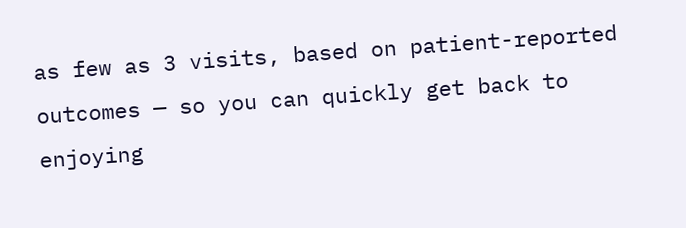as few as 3 visits, based on patient-reported outcomes — so you can quickly get back to enjoying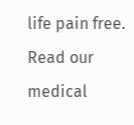life pain free.
Read our medical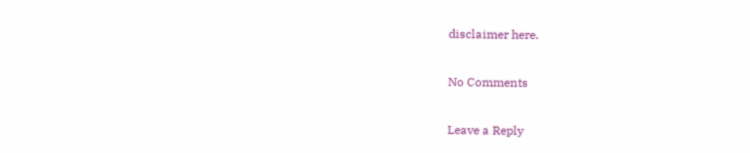disclaimer here.

No Comments

Leave a Reply